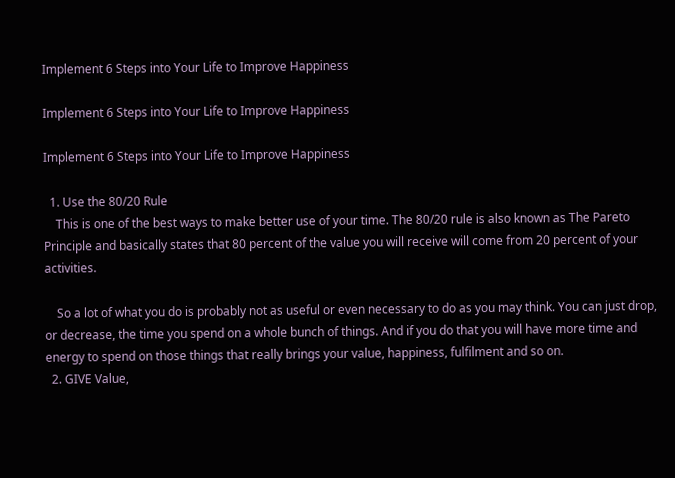Implement 6 Steps into Your Life to Improve Happiness

Implement 6 Steps into Your Life to Improve Happiness

Implement 6 Steps into Your Life to Improve Happiness

  1. Use the 80/20 Rule
    This is one of the best ways to make better use of your time. The 80/20 rule is also known as The Pareto Principle and basically states that 80 percent of the value you will receive will come from 20 percent of your activities.

    So a lot of what you do is probably not as useful or even necessary to do as you may think. You can just drop, or decrease, the time you spend on a whole bunch of things. And if you do that you will have more time and energy to spend on those things that really brings your value, happiness, fulfilment and so on.
  2. GIVE Value,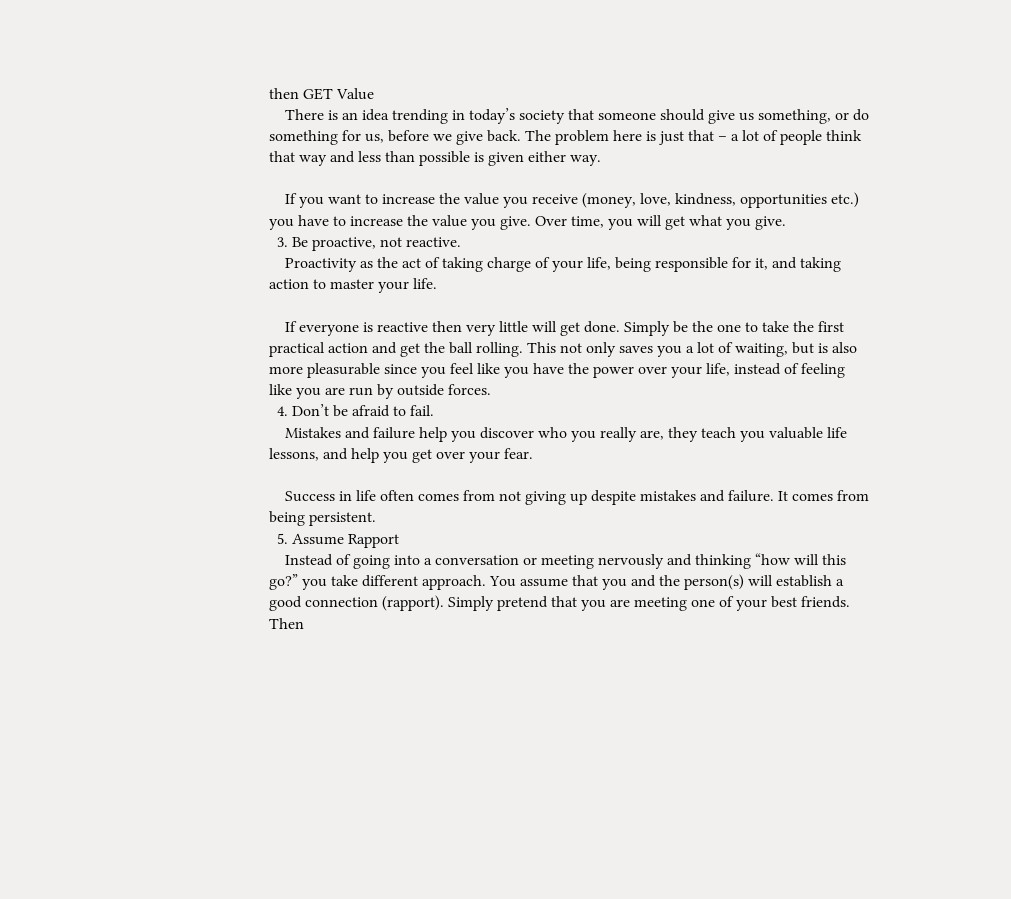then GET Value
    There is an idea trending in today’s society that someone should give us something, or do something for us, before we give back. The problem here is just that – a lot of people think that way and less than possible is given either way.

    If you want to increase the value you receive (money, love, kindness, opportunities etc.) you have to increase the value you give. Over time, you will get what you give.
  3. Be proactive, not reactive.
    Proactivity as the act of taking charge of your life, being responsible for it, and taking action to master your life.

    If everyone is reactive then very little will get done. Simply be the one to take the first practical action and get the ball rolling. This not only saves you a lot of waiting, but is also more pleasurable since you feel like you have the power over your life, instead of feeling like you are run by outside forces.
  4. Don’t be afraid to fail.
    Mistakes and failure help you discover who you really are, they teach you valuable life lessons, and help you get over your fear.

    Success in life often comes from not giving up despite mistakes and failure. It comes from being persistent.
  5. Assume Rapport
    Instead of going into a conversation or meeting nervously and thinking “how will this go?” you take different approach. You assume that you and the person(s) will establish a good connection (rapport). Simply pretend that you are meeting one of your best friends. Then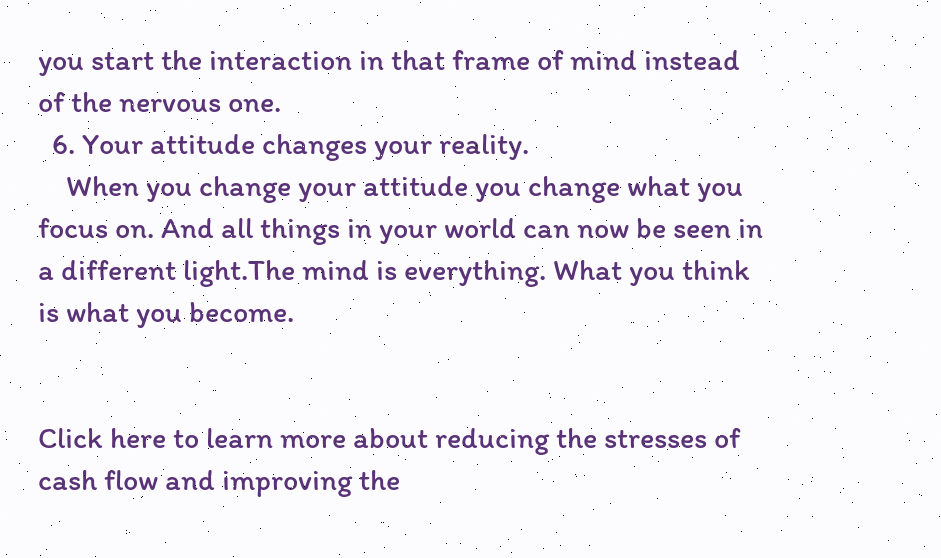you start the interaction in that frame of mind instead of the nervous one.
  6. Your attitude changes your reality.
    When you change your attitude you change what you focus on. And all things in your world can now be seen in a different light.The mind is everything. What you think is what you become.


Click here to learn more about reducing the stresses of cash flow and improving the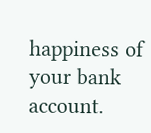happiness of your bank account.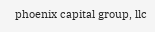phoenix capital group, llc